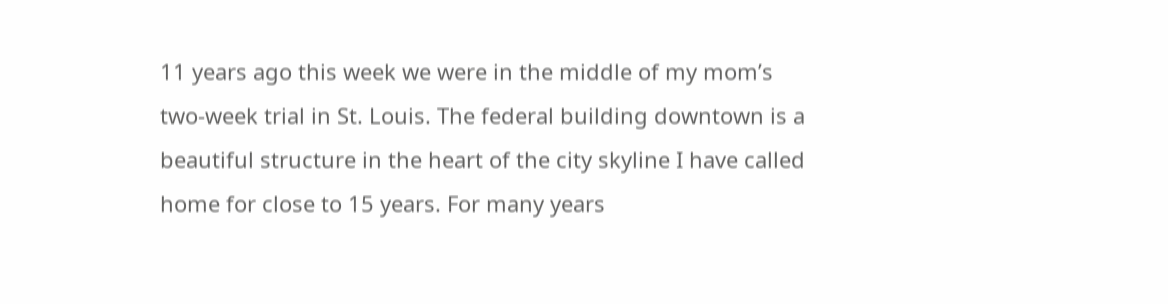11 years ago this week we were in the middle of my mom’s two-week trial in St. Louis. The federal building downtown is a beautiful structure in the heart of the city skyline I have called home for close to 15 years. For many years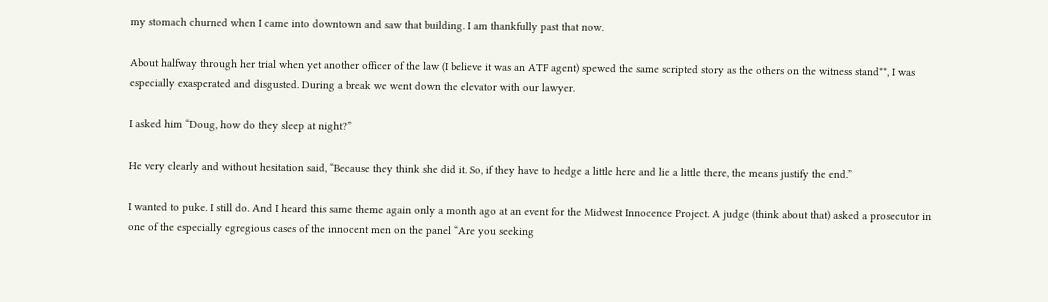my stomach churned when I came into downtown and saw that building. I am thankfully past that now.

About halfway through her trial when yet another officer of the law (I believe it was an ATF agent) spewed the same scripted story as the others on the witness stand**, I was especially exasperated and disgusted. During a break we went down the elevator with our lawyer.

I asked him “Doug, how do they sleep at night?”

He very clearly and without hesitation said, “Because they think she did it. So, if they have to hedge a little here and lie a little there, the means justify the end.”

I wanted to puke. I still do. And I heard this same theme again only a month ago at an event for the Midwest Innocence Project. A judge (think about that) asked a prosecutor in one of the especially egregious cases of the innocent men on the panel “Are you seeking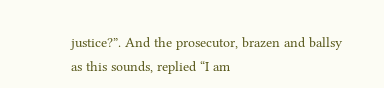justice?”. And the prosecutor, brazen and ballsy as this sounds, replied “I am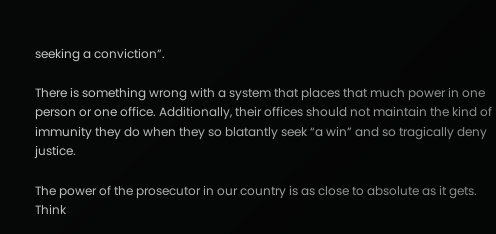seeking a conviction”.

There is something wrong with a system that places that much power in one person or one office. Additionally, their offices should not maintain the kind of immunity they do when they so blatantly seek “a win” and so tragically deny justice.

The power of the prosecutor in our country is as close to absolute as it gets. Think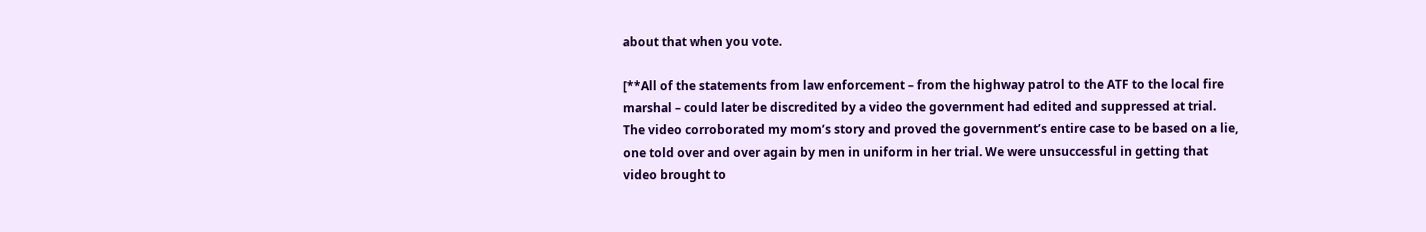about that when you vote.

[**All of the statements from law enforcement – from the highway patrol to the ATF to the local fire marshal – could later be discredited by a video the government had edited and suppressed at trial. The video corroborated my mom’s story and proved the government’s entire case to be based on a lie, one told over and over again by men in uniform in her trial. We were unsuccessful in getting that video brought to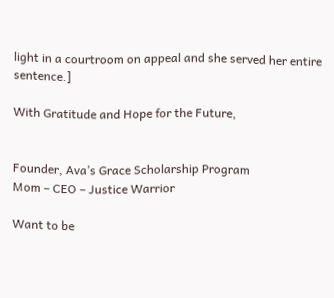light in a courtroom on appeal and she served her entire sentence.]

With Gratitude and Hope for the Future,


Founder, Ava’s Grace Scholarship Program
Mom – CEO – Justice Warrior

Want to be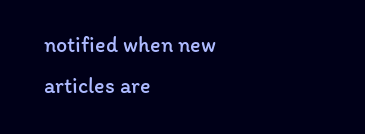notified when new articles are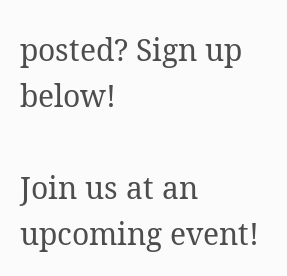posted? Sign up below!

Join us at an upcoming event!